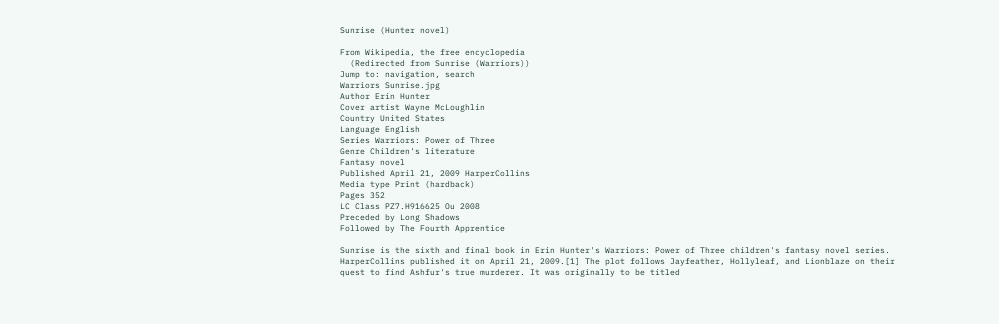Sunrise (Hunter novel)

From Wikipedia, the free encyclopedia
  (Redirected from Sunrise (Warriors))
Jump to: navigation, search
Warriors Sunrise.jpg
Author Erin Hunter
Cover artist Wayne McLoughlin
Country United States
Language English
Series Warriors: Power of Three
Genre Children's literature
Fantasy novel
Published April 21, 2009 HarperCollins
Media type Print (hardback)
Pages 352
LC Class PZ7.H916625 Ou 2008
Preceded by Long Shadows
Followed by The Fourth Apprentice

Sunrise is the sixth and final book in Erin Hunter's Warriors: Power of Three children's fantasy novel series. HarperCollins published it on April 21, 2009.[1] The plot follows Jayfeather, Hollyleaf, and Lionblaze on their quest to find Ashfur's true murderer. It was originally to be titled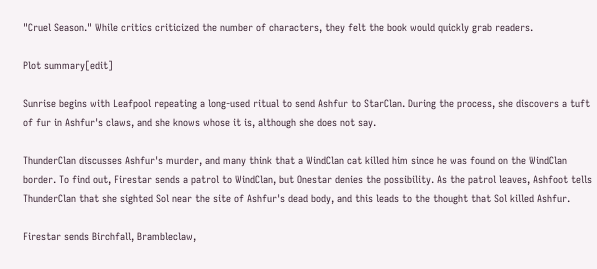"Cruel Season." While critics criticized the number of characters, they felt the book would quickly grab readers.

Plot summary[edit]

Sunrise begins with Leafpool repeating a long-used ritual to send Ashfur to StarClan. During the process, she discovers a tuft of fur in Ashfur's claws, and she knows whose it is, although she does not say.

ThunderClan discusses Ashfur's murder, and many think that a WindClan cat killed him since he was found on the WindClan border. To find out, Firestar sends a patrol to WindClan, but Onestar denies the possibility. As the patrol leaves, Ashfoot tells ThunderClan that she sighted Sol near the site of Ashfur's dead body, and this leads to the thought that Sol killed Ashfur.

Firestar sends Birchfall, Brambleclaw,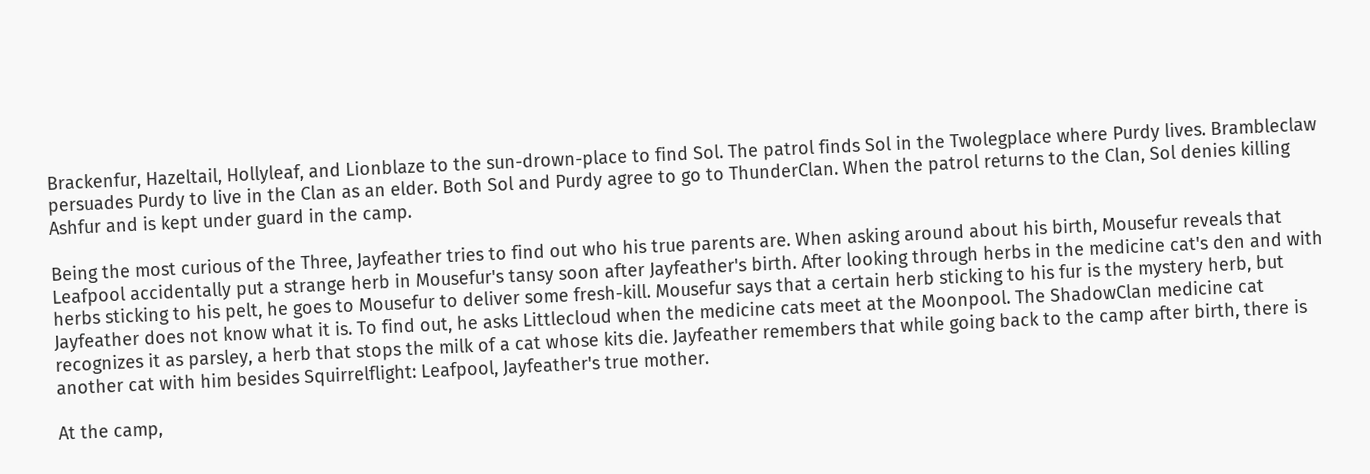Brackenfur, Hazeltail, Hollyleaf, and Lionblaze to the sun-drown-place to find Sol. The patrol finds Sol in the Twolegplace where Purdy lives. Brambleclaw persuades Purdy to live in the Clan as an elder. Both Sol and Purdy agree to go to ThunderClan. When the patrol returns to the Clan, Sol denies killing Ashfur and is kept under guard in the camp.

Being the most curious of the Three, Jayfeather tries to find out who his true parents are. When asking around about his birth, Mousefur reveals that Leafpool accidentally put a strange herb in Mousefur's tansy soon after Jayfeather's birth. After looking through herbs in the medicine cat's den and with herbs sticking to his pelt, he goes to Mousefur to deliver some fresh-kill. Mousefur says that a certain herb sticking to his fur is the mystery herb, but Jayfeather does not know what it is. To find out, he asks Littlecloud when the medicine cats meet at the Moonpool. The ShadowClan medicine cat recognizes it as parsley, a herb that stops the milk of a cat whose kits die. Jayfeather remembers that while going back to the camp after birth, there is another cat with him besides Squirrelflight: Leafpool, Jayfeather's true mother.

At the camp,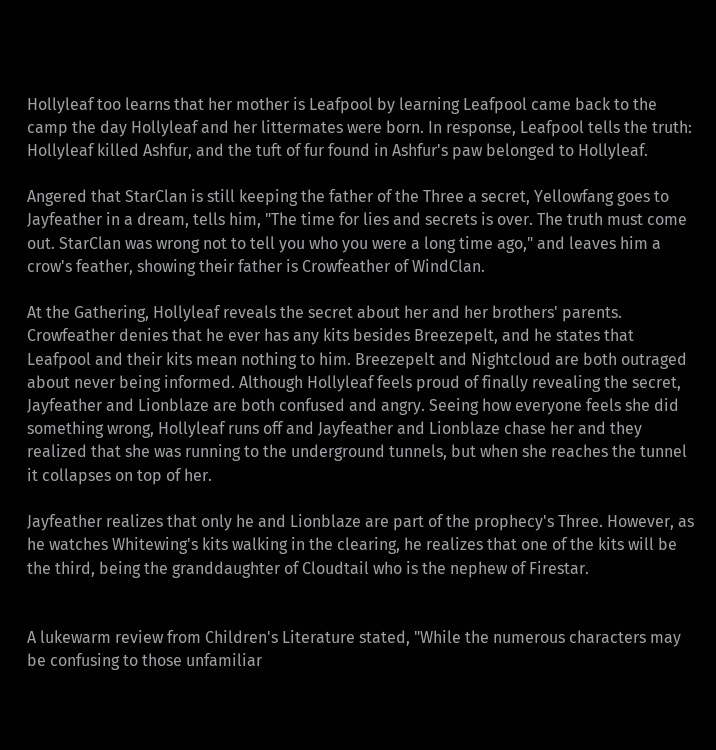Hollyleaf too learns that her mother is Leafpool by learning Leafpool came back to the camp the day Hollyleaf and her littermates were born. In response, Leafpool tells the truth: Hollyleaf killed Ashfur, and the tuft of fur found in Ashfur's paw belonged to Hollyleaf.

Angered that StarClan is still keeping the father of the Three a secret, Yellowfang goes to Jayfeather in a dream, tells him, "The time for lies and secrets is over. The truth must come out. StarClan was wrong not to tell you who you were a long time ago," and leaves him a crow's feather, showing their father is Crowfeather of WindClan.

At the Gathering, Hollyleaf reveals the secret about her and her brothers' parents. Crowfeather denies that he ever has any kits besides Breezepelt, and he states that Leafpool and their kits mean nothing to him. Breezepelt and Nightcloud are both outraged about never being informed. Although Hollyleaf feels proud of finally revealing the secret, Jayfeather and Lionblaze are both confused and angry. Seeing how everyone feels she did something wrong, Hollyleaf runs off and Jayfeather and Lionblaze chase her and they realized that she was running to the underground tunnels, but when she reaches the tunnel it collapses on top of her.

Jayfeather realizes that only he and Lionblaze are part of the prophecy's Three. However, as he watches Whitewing's kits walking in the clearing, he realizes that one of the kits will be the third, being the granddaughter of Cloudtail who is the nephew of Firestar.


A lukewarm review from Children's Literature stated, "While the numerous characters may be confusing to those unfamiliar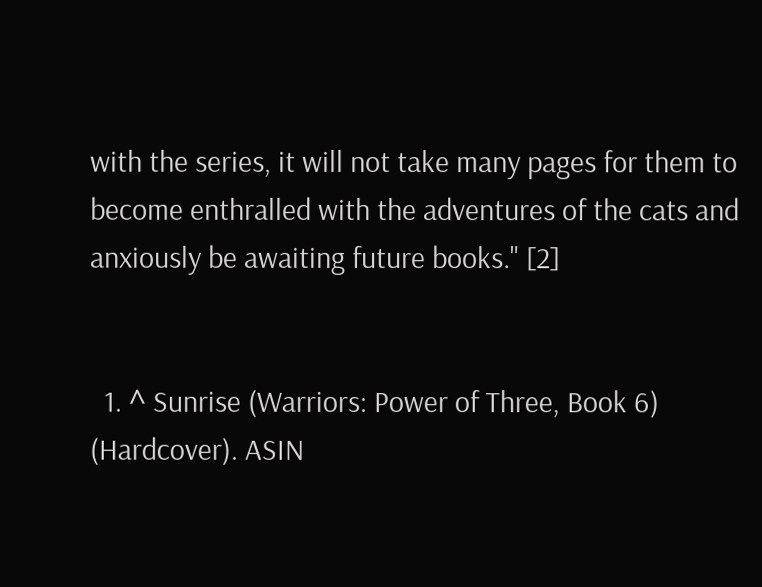with the series, it will not take many pages for them to become enthralled with the adventures of the cats and anxiously be awaiting future books." [2]


  1. ^ Sunrise (Warriors: Power of Three, Book 6) (Hardcover). ASIN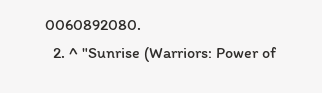0060892080.
  2. ^ "Sunrise (Warriors: Power of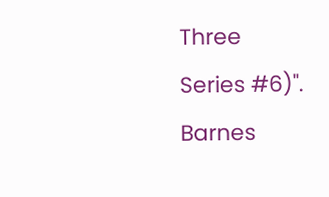Three Series #6)". Barnes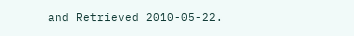and Retrieved 2010-05-22.